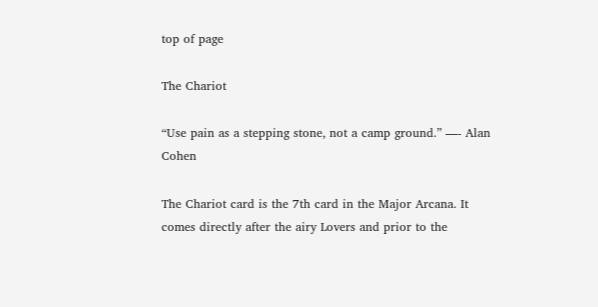top of page

The Chariot

“Use pain as a stepping stone, not a camp ground.” —- Alan Cohen

The Chariot card is the 7th card in the Major Arcana. It comes directly after the airy Lovers and prior to the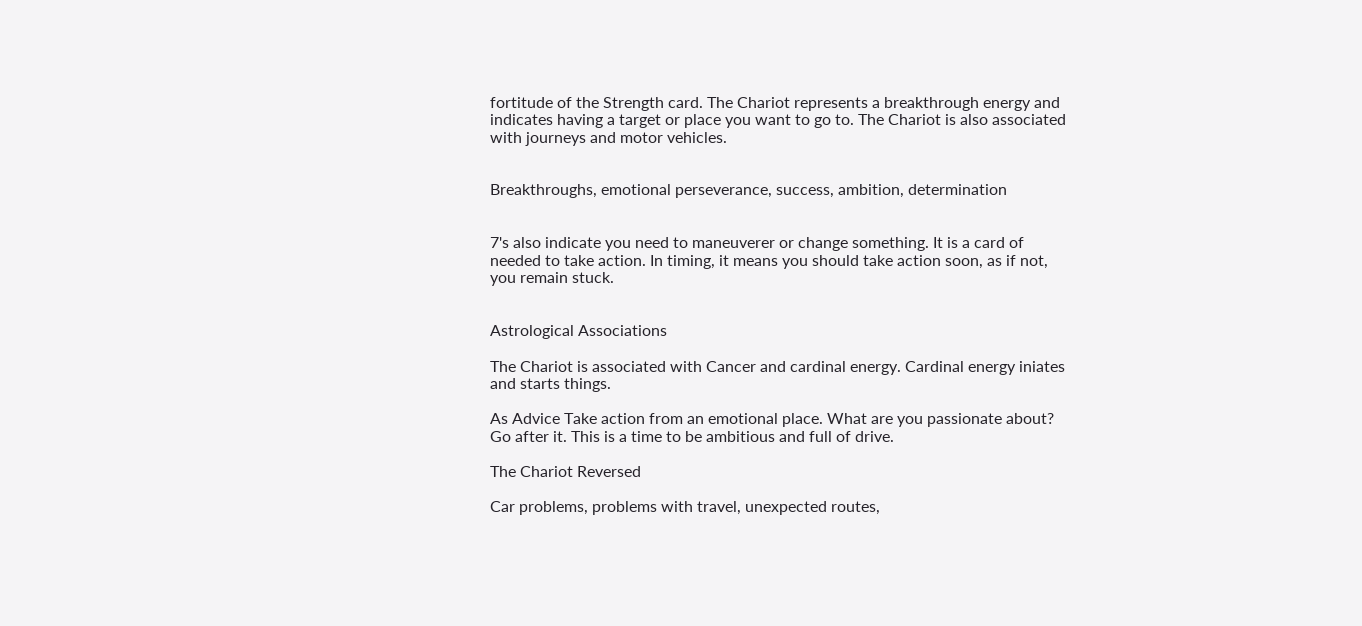fortitude of the Strength card. The Chariot represents a breakthrough energy and indicates having a target or place you want to go to. The Chariot is also associated with journeys and motor vehicles.


Breakthroughs, emotional perseverance, success, ambition, determination


7's also indicate you need to maneuverer or change something. It is a card of needed to take action. In timing, it means you should take action soon, as if not, you remain stuck.


Astrological Associations

The Chariot is associated with Cancer and cardinal energy. Cardinal energy iniates and starts things.

As Advice Take action from an emotional place. What are you passionate about? Go after it. This is a time to be ambitious and full of drive.

The Chariot Reversed

Car problems, problems with travel, unexpected routes,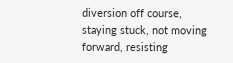diversion off course, staying stuck, not moving forward, resisting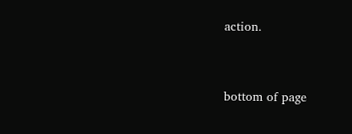action.


bottom of page